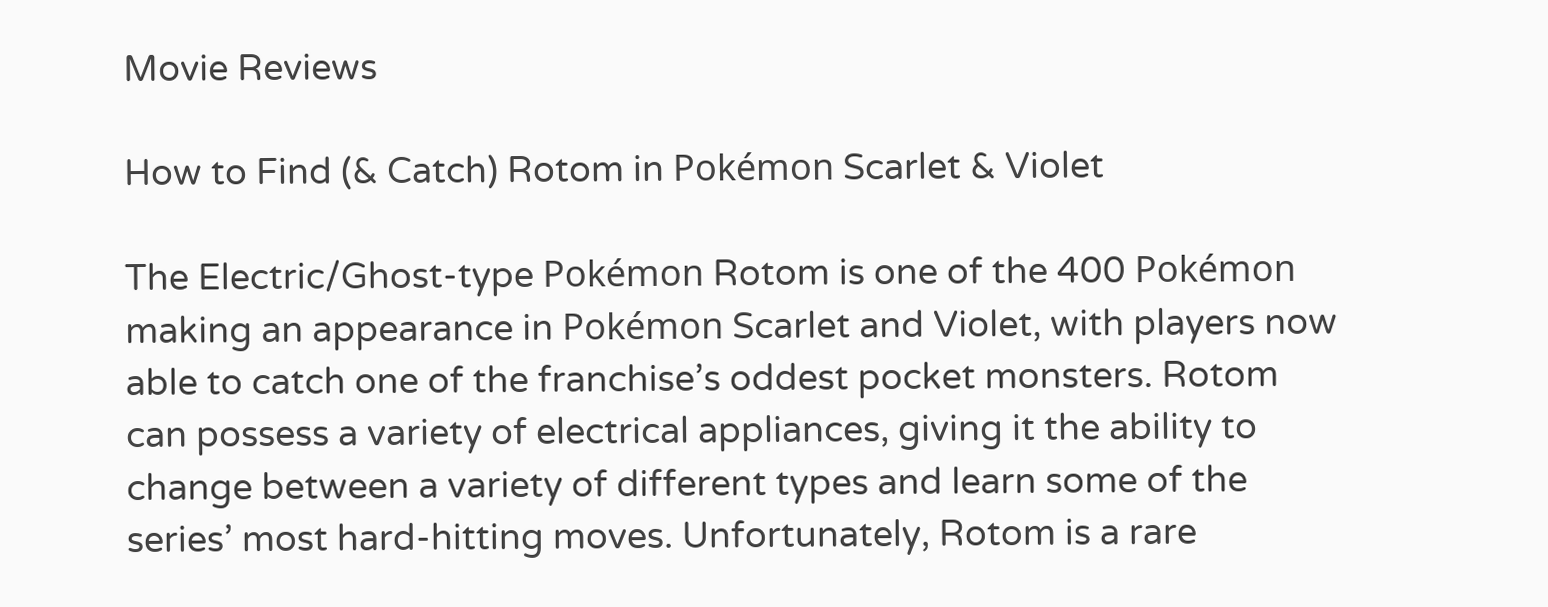Movie Reviews

How to Find (& Catch) Rotom in Pokémon Scarlet & Violet

The Electric/Ghost-type Pokémon Rotom is one of the 400 Pokémon making an appearance in Pokémon Scarlet and Violet, with players now able to catch one of the franchise’s oddest pocket monsters. Rotom can possess a variety of electrical appliances, giving it the ability to change between a variety of different types and learn some of the series’ most hard-hitting moves. Unfortunately, Rotom is a rare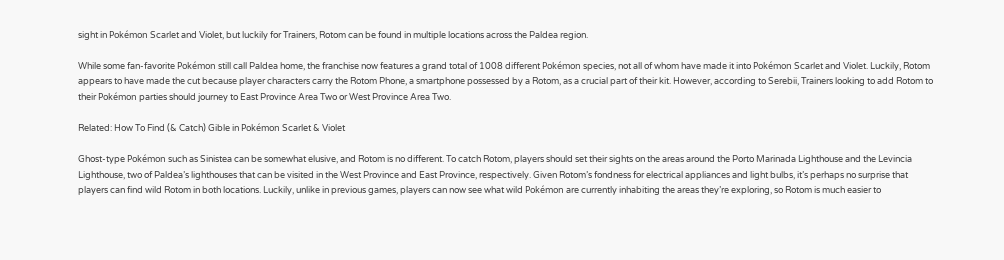sight in Pokémon Scarlet and Violet, but luckily for Trainers, Rotom can be found in multiple locations across the Paldea region.

While some fan-favorite Pokémon still call Paldea home, the franchise now features a grand total of 1008 different Pokémon species, not all of whom have made it into Pokémon Scarlet and Violet. Luckily, Rotom appears to have made the cut because player characters carry the Rotom Phone, a smartphone possessed by a Rotom, as a crucial part of their kit. However, according to Serebii, Trainers looking to add Rotom to their Pokémon parties should journey to East Province Area Two or West Province Area Two.

Related: How To Find (& Catch) Gible in Pokémon Scarlet & Violet

Ghost-type Pokémon such as Sinistea can be somewhat elusive, and Rotom is no different. To catch Rotom, players should set their sights on the areas around the Porto Marinada Lighthouse and the Levincia Lighthouse, two of Paldea’s lighthouses that can be visited in the West Province and East Province, respectively. Given Rotom’s fondness for electrical appliances and light bulbs, it’s perhaps no surprise that players can find wild Rotom in both locations. Luckily, unlike in previous games, players can now see what wild Pokémon are currently inhabiting the areas they’re exploring, so Rotom is much easier to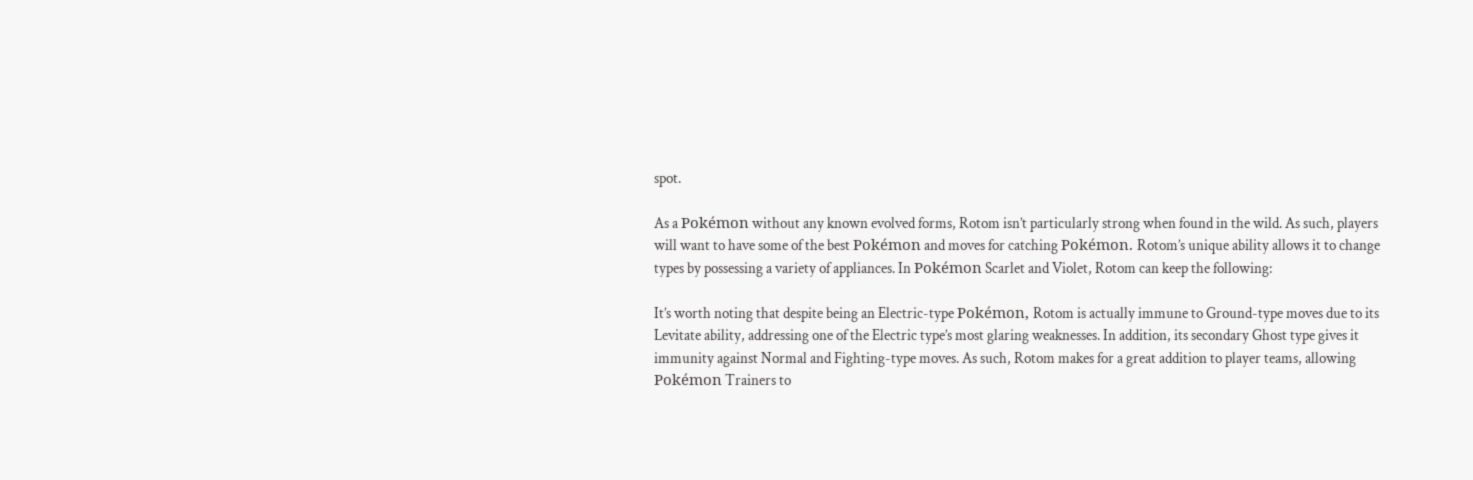spot.

As a Pokémon without any known evolved forms, Rotom isn’t particularly strong when found in the wild. As such, players will want to have some of the best Pokémon and moves for catching Pokémon. Rotom’s unique ability allows it to change types by possessing a variety of appliances. In Pokémon Scarlet and Violet, Rotom can keep the following:

It’s worth noting that despite being an Electric-type Pokémon, Rotom is actually immune to Ground-type moves due to its Levitate ability, addressing one of the Electric type’s most glaring weaknesses. In addition, its secondary Ghost type gives it immunity against Normal and Fighting-type moves. As such, Rotom makes for a great addition to player teams, allowing Pokémon Trainers to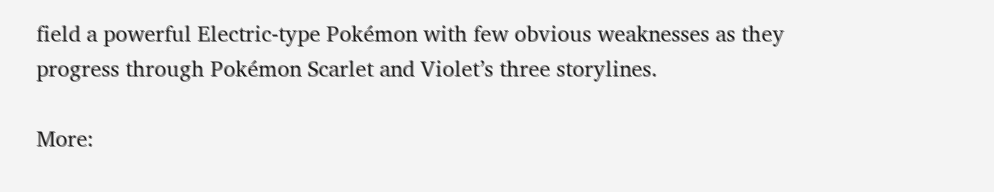field a powerful Electric-type Pokémon with few obvious weaknesses as they progress through Pokémon Scarlet and Violet’s three storylines.

More: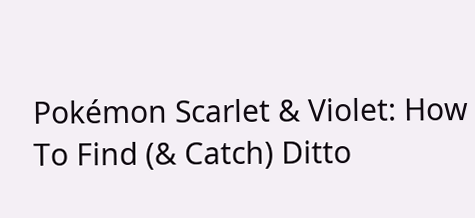Pokémon Scarlet & Violet: How To Find (& Catch) Ditto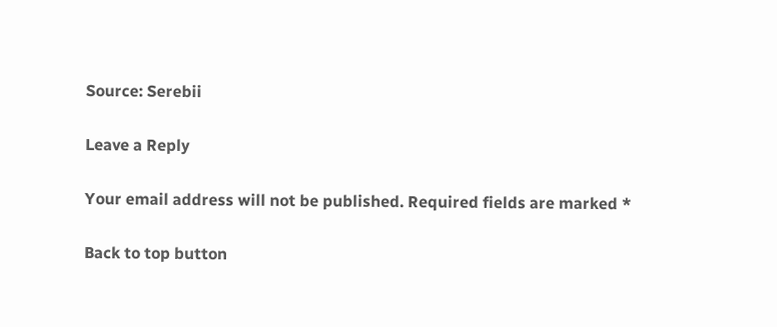Source: Serebii

Leave a Reply

Your email address will not be published. Required fields are marked *

Back to top button